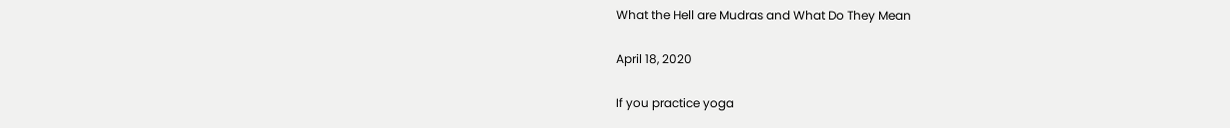What the Hell are Mudras and What Do They Mean

April 18, 2020

If you practice yoga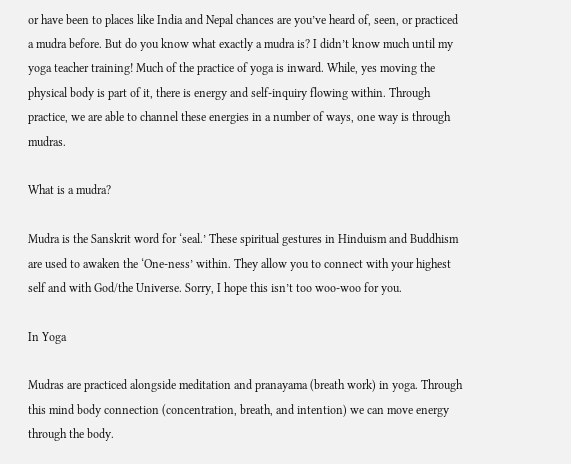or have been to places like India and Nepal chances are you’ve heard of, seen, or practiced a mudra before. But do you know what exactly a mudra is? I didn’t know much until my yoga teacher training! Much of the practice of yoga is inward. While, yes moving the physical body is part of it, there is energy and self-inquiry flowing within. Through practice, we are able to channel these energies in a number of ways, one way is through mudras.

What is a mudra?

Mudra is the Sanskrit word for ‘seal.’ These spiritual gestures in Hinduism and Buddhism are used to awaken the ‘One-ness’ within. They allow you to connect with your highest self and with God/the Universe. Sorry, I hope this isn’t too woo-woo for you.

In Yoga

Mudras are practiced alongside meditation and pranayama (breath work) in yoga. Through this mind body connection (concentration, breath, and intention) we can move energy through the body.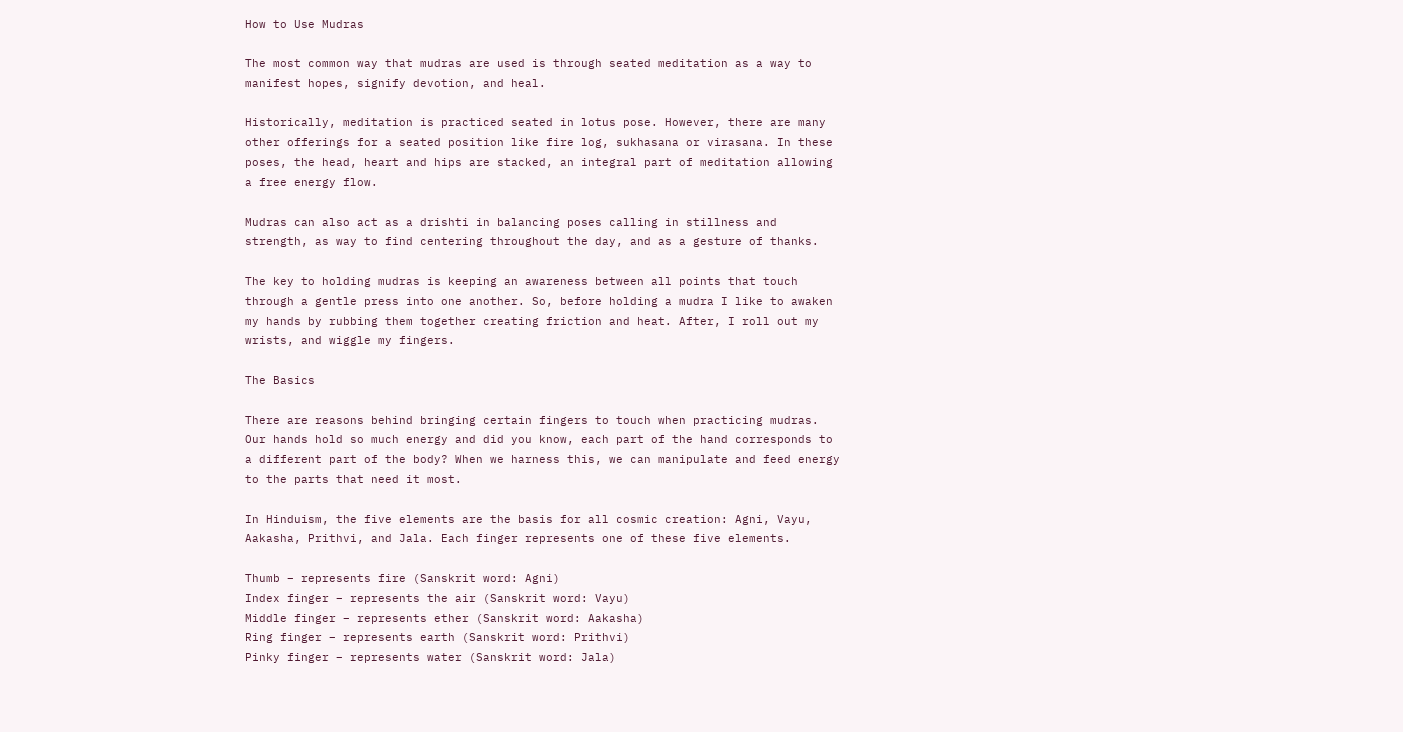How to Use Mudras

The most common way that mudras are used is through seated meditation as a way to manifest hopes, signify devotion, and heal.

Historically, meditation is practiced seated in lotus pose. However, there are many other offerings for a seated position like fire log, sukhasana or virasana. In these poses, the head, heart and hips are stacked, an integral part of meditation allowing a free energy flow.

Mudras can also act as a drishti in balancing poses calling in stillness and strength, as way to find centering throughout the day, and as a gesture of thanks.

The key to holding mudras is keeping an awareness between all points that touch through a gentle press into one another. So, before holding a mudra I like to awaken my hands by rubbing them together creating friction and heat. After, I roll out my wrists, and wiggle my fingers.

The Basics

There are reasons behind bringing certain fingers to touch when practicing mudras. Our hands hold so much energy and did you know, each part of the hand corresponds to a different part of the body? When we harness this, we can manipulate and feed energy to the parts that need it most.

In Hinduism, the five elements are the basis for all cosmic creation: Agni, Vayu, Aakasha, Prithvi, and Jala. Each finger represents one of these five elements.

Thumb – represents fire (Sanskrit word: Agni)
Index finger – represents the air (Sanskrit word: Vayu)
Middle finger – represents ether (Sanskrit word: Aakasha)
Ring finger – represents earth (Sanskrit word: Prithvi)
Pinky finger – represents water (Sanskrit word: Jala)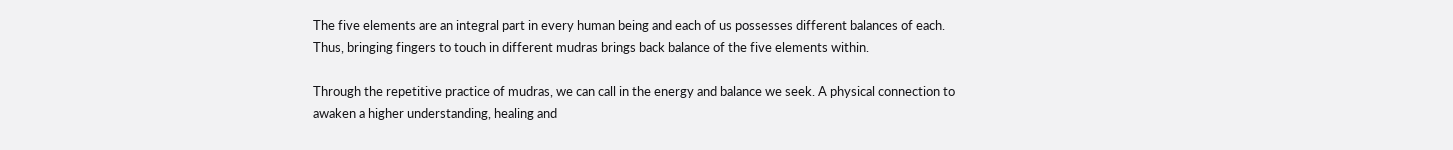The five elements are an integral part in every human being and each of us possesses different balances of each. Thus, bringing fingers to touch in different mudras brings back balance of the five elements within.

Through the repetitive practice of mudras, we can call in the energy and balance we seek. A physical connection to awaken a higher understanding, healing and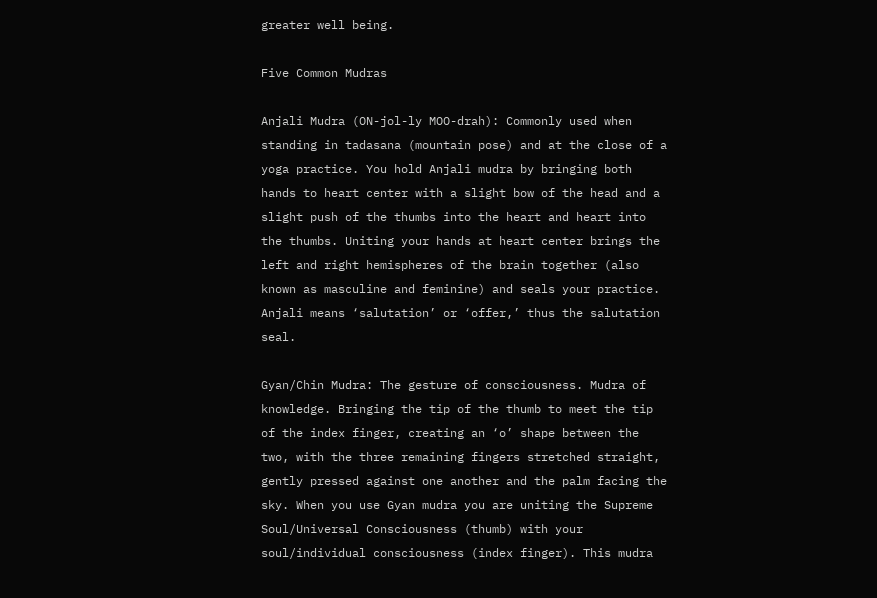greater well being.

Five Common Mudras

Anjali Mudra (ON-jol-ly MOO-drah): Commonly used when standing in tadasana (mountain pose) and at the close of a yoga practice. You hold Anjali mudra by bringing both hands to heart center with a slight bow of the head and a slight push of the thumbs into the heart and heart into the thumbs. Uniting your hands at heart center brings the left and right hemispheres of the brain together (also known as masculine and feminine) and seals your practice. Anjali means ‘salutation’ or ‘offer,’ thus the salutation seal.

Gyan/Chin Mudra: The gesture of consciousness. Mudra of knowledge. Bringing the tip of the thumb to meet the tip of the index finger, creating an ‘o’ shape between the two, with the three remaining fingers stretched straight, gently pressed against one another and the palm facing the sky. When you use Gyan mudra you are uniting the Supreme Soul/Universal Consciousness (thumb) with your soul/individual consciousness (index finger). This mudra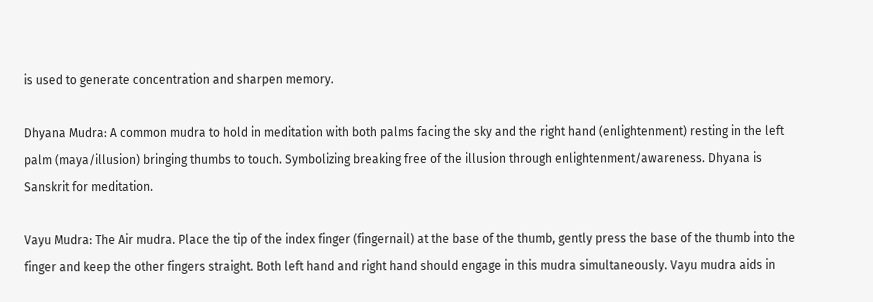is used to generate concentration and sharpen memory.

Dhyana Mudra: A common mudra to hold in meditation with both palms facing the sky and the right hand (enlightenment) resting in the left palm (maya/illusion) bringing thumbs to touch. Symbolizing breaking free of the illusion through enlightenment/awareness. Dhyana is Sanskrit for meditation.

Vayu Mudra: The Air mudra. Place the tip of the index finger (fingernail) at the base of the thumb, gently press the base of the thumb into the finger and keep the other fingers straight. Both left hand and right hand should engage in this mudra simultaneously. Vayu mudra aids in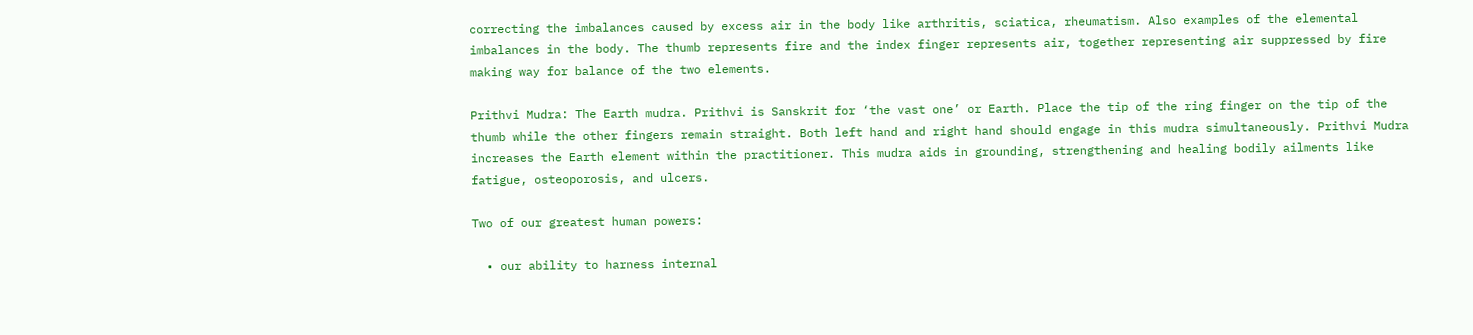correcting the imbalances caused by excess air in the body like arthritis, sciatica, rheumatism. Also examples of the elemental imbalances in the body. The thumb represents fire and the index finger represents air, together representing air suppressed by fire making way for balance of the two elements.

Prithvi Mudra: The Earth mudra. Prithvi is Sanskrit for ‘the vast one’ or Earth. Place the tip of the ring finger on the tip of the thumb while the other fingers remain straight. Both left hand and right hand should engage in this mudra simultaneously. Prithvi Mudra increases the Earth element within the practitioner. This mudra aids in grounding, strengthening and healing bodily ailments like fatigue, osteoporosis, and ulcers.

Two of our greatest human powers:

  • our ability to harness internal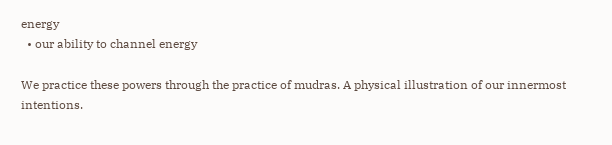energy
  • our ability to channel energy

We practice these powers through the practice of mudras. A physical illustration of our innermost intentions.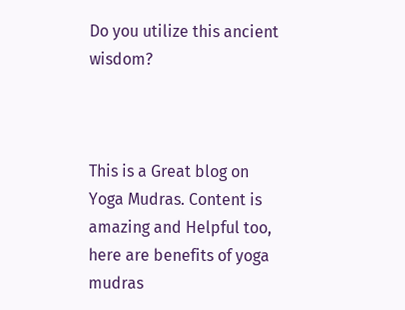Do you utilize this ancient wisdom?



This is a Great blog on Yoga Mudras. Content is amazing and Helpful too, here are benefits of yoga mudras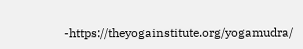-https://theyogainstitute.org/yogamudra/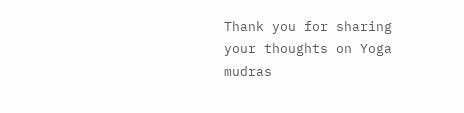Thank you for sharing your thoughts on Yoga mudras